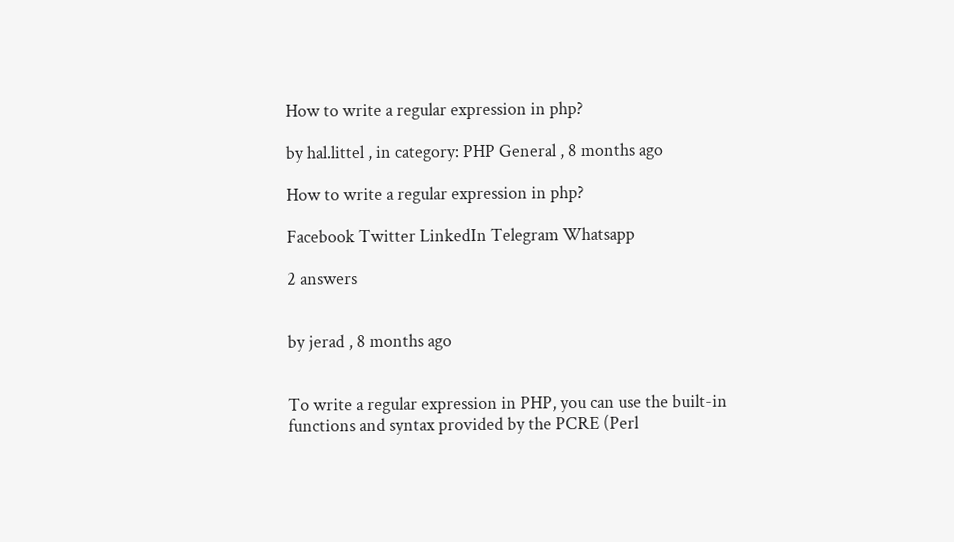How to write a regular expression in php?

by hal.littel , in category: PHP General , 8 months ago

How to write a regular expression in php?

Facebook Twitter LinkedIn Telegram Whatsapp

2 answers


by jerad , 8 months ago


To write a regular expression in PHP, you can use the built-in functions and syntax provided by the PCRE (Perl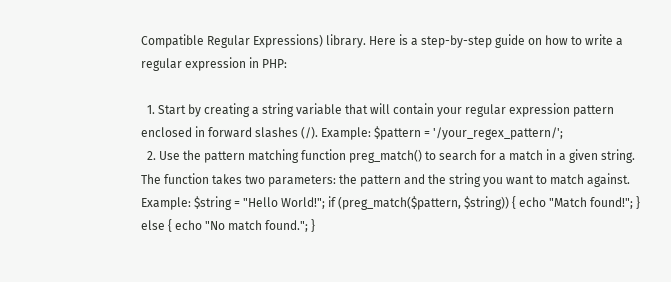Compatible Regular Expressions) library. Here is a step-by-step guide on how to write a regular expression in PHP:

  1. Start by creating a string variable that will contain your regular expression pattern enclosed in forward slashes (/). Example: $pattern = '/your_regex_pattern/';
  2. Use the pattern matching function preg_match() to search for a match in a given string. The function takes two parameters: the pattern and the string you want to match against. Example: $string = "Hello World!"; if (preg_match($pattern, $string)) { echo "Match found!"; } else { echo "No match found."; }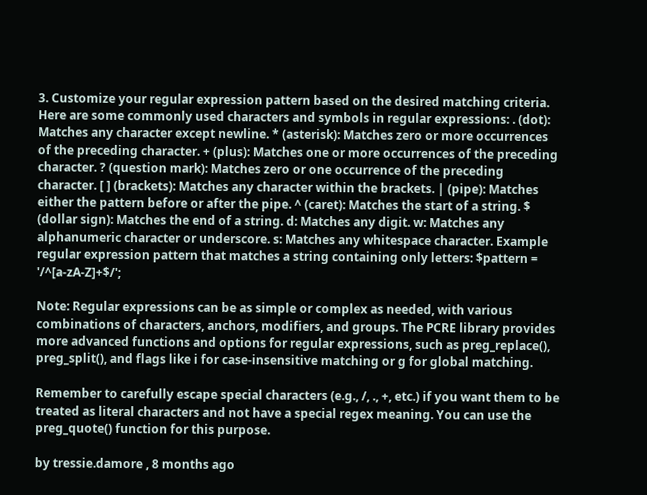3. Customize your regular expression pattern based on the desired matching criteria. Here are some commonly used characters and symbols in regular expressions: . (dot): Matches any character except newline. * (asterisk): Matches zero or more occurrences of the preceding character. + (plus): Matches one or more occurrences of the preceding character. ? (question mark): Matches zero or one occurrence of the preceding character. [ ] (brackets): Matches any character within the brackets. | (pipe): Matches either the pattern before or after the pipe. ^ (caret): Matches the start of a string. $ (dollar sign): Matches the end of a string. d: Matches any digit. w: Matches any alphanumeric character or underscore. s: Matches any whitespace character. Example regular expression pattern that matches a string containing only letters: $pattern = '/^[a-zA-Z]+$/';

Note: Regular expressions can be as simple or complex as needed, with various combinations of characters, anchors, modifiers, and groups. The PCRE library provides more advanced functions and options for regular expressions, such as preg_replace(), preg_split(), and flags like i for case-insensitive matching or g for global matching.

Remember to carefully escape special characters (e.g., /, ., +, etc.) if you want them to be treated as literal characters and not have a special regex meaning. You can use the preg_quote() function for this purpose.

by tressie.damore , 8 months ago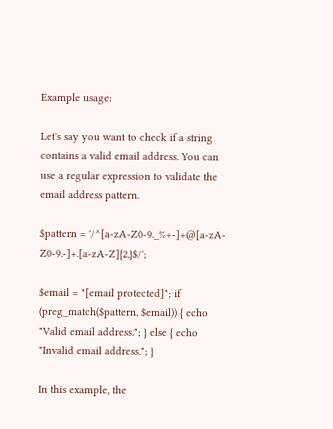Example usage:

Let's say you want to check if a string contains a valid email address. You can use a regular expression to validate the email address pattern.

$pattern = '/^[a-zA-Z0-9._%+-]+@[a-zA-Z0-9.-]+.[a-zA-Z]{2,}$/';

$email = "[email protected]"; if (preg_match($pattern, $email)) { echo "Valid email address."; } else { echo "Invalid email address."; }

In this example, the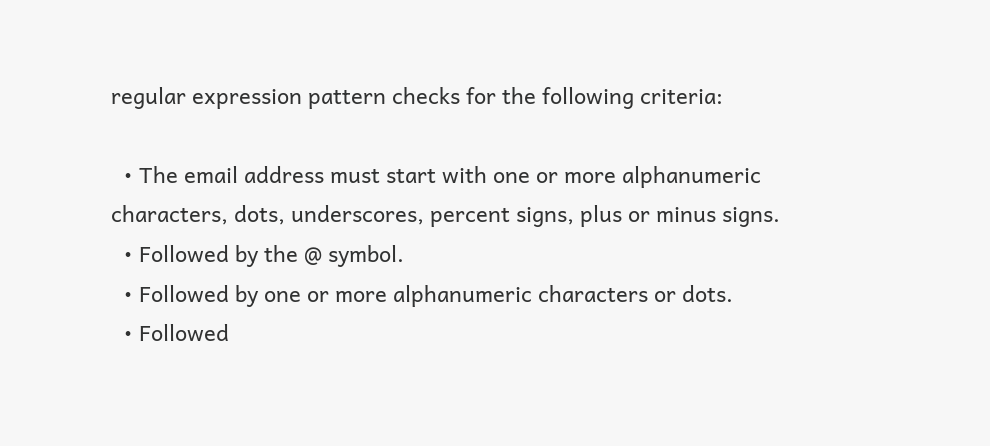regular expression pattern checks for the following criteria:

  • The email address must start with one or more alphanumeric characters, dots, underscores, percent signs, plus or minus signs.
  • Followed by the @ symbol.
  • Followed by one or more alphanumeric characters or dots.
  • Followed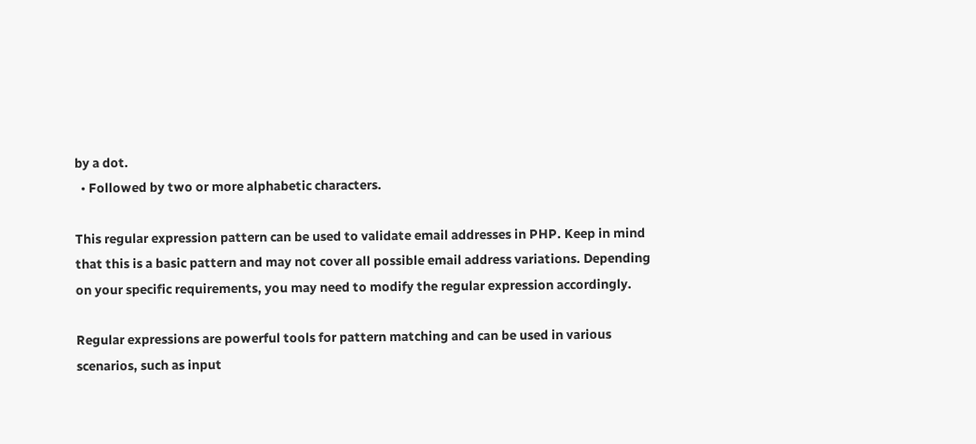by a dot.
  • Followed by two or more alphabetic characters.

This regular expression pattern can be used to validate email addresses in PHP. Keep in mind that this is a basic pattern and may not cover all possible email address variations. Depending on your specific requirements, you may need to modify the regular expression accordingly.

Regular expressions are powerful tools for pattern matching and can be used in various scenarios, such as input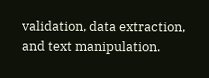validation, data extraction, and text manipulation.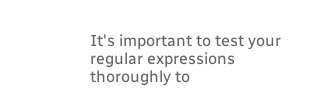It's important to test your regular expressions thoroughly to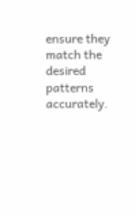ensure they match the desired patterns accurately.